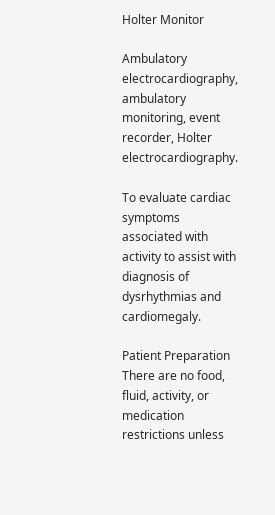Holter Monitor

Ambulatory electrocardiography, ambulatory monitoring, event recorder, Holter electrocardiography.

To evaluate cardiac symptoms associated with activity to assist with diagnosis of dysrhythmias and cardiomegaly.

Patient Preparation
There are no food, fluid, activity, or medication restrictions unless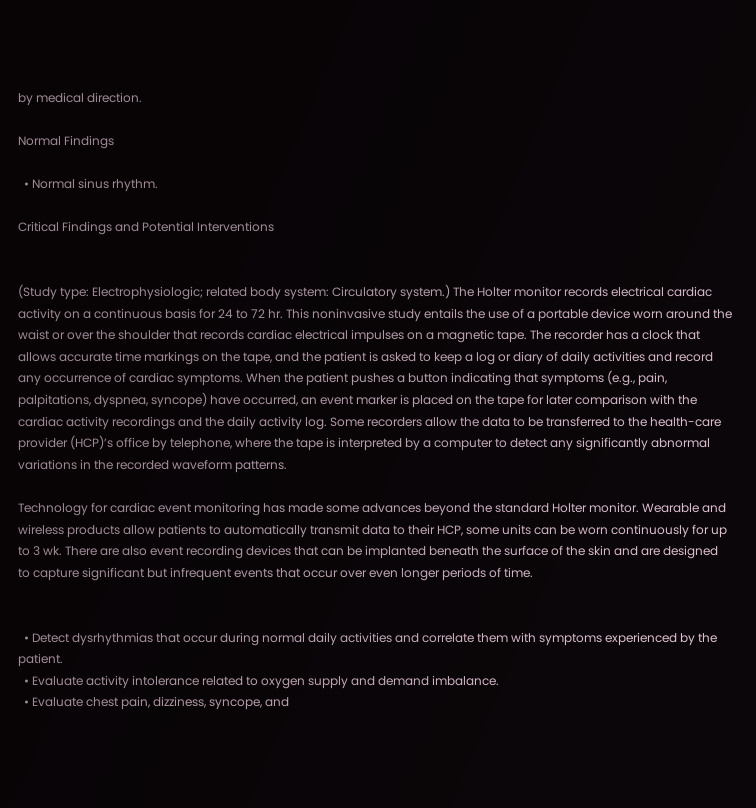by medical direction.

Normal Findings

  • Normal sinus rhythm.

Critical Findings and Potential Interventions


(Study type: Electrophysiologic; related body system: Circulatory system.) The Holter monitor records electrical cardiac activity on a continuous basis for 24 to 72 hr. This noninvasive study entails the use of a portable device worn around the waist or over the shoulder that records cardiac electrical impulses on a magnetic tape. The recorder has a clock that allows accurate time markings on the tape, and the patient is asked to keep a log or diary of daily activities and record any occurrence of cardiac symptoms. When the patient pushes a button indicating that symptoms (e.g., pain, palpitations, dyspnea, syncope) have occurred, an event marker is placed on the tape for later comparison with the cardiac activity recordings and the daily activity log. Some recorders allow the data to be transferred to the health-care provider (HCP)’s office by telephone, where the tape is interpreted by a computer to detect any significantly abnormal variations in the recorded waveform patterns.

Technology for cardiac event monitoring has made some advances beyond the standard Holter monitor. Wearable and wireless products allow patients to automatically transmit data to their HCP, some units can be worn continuously for up to 3 wk. There are also event recording devices that can be implanted beneath the surface of the skin and are designed to capture significant but infrequent events that occur over even longer periods of time.


  • Detect dysrhythmias that occur during normal daily activities and correlate them with symptoms experienced by the patient.
  • Evaluate activity intolerance related to oxygen supply and demand imbalance.
  • Evaluate chest pain, dizziness, syncope, and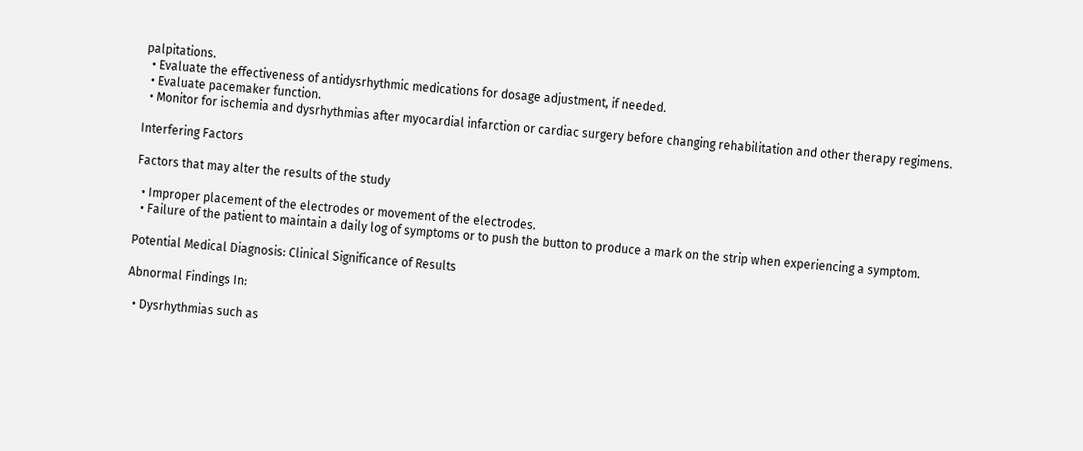palpitations.
  • Evaluate the effectiveness of antidysrhythmic medications for dosage adjustment, if needed.
  • Evaluate pacemaker function.
  • Monitor for ischemia and dysrhythmias after myocardial infarction or cardiac surgery before changing rehabilitation and other therapy regimens.

Interfering Factors

Factors that may alter the results of the study

  • Improper placement of the electrodes or movement of the electrodes.
  • Failure of the patient to maintain a daily log of symptoms or to push the button to produce a mark on the strip when experiencing a symptom.

Potential Medical Diagnosis: Clinical Significance of Results

Abnormal Findings In:

  • Dysrhythmias such as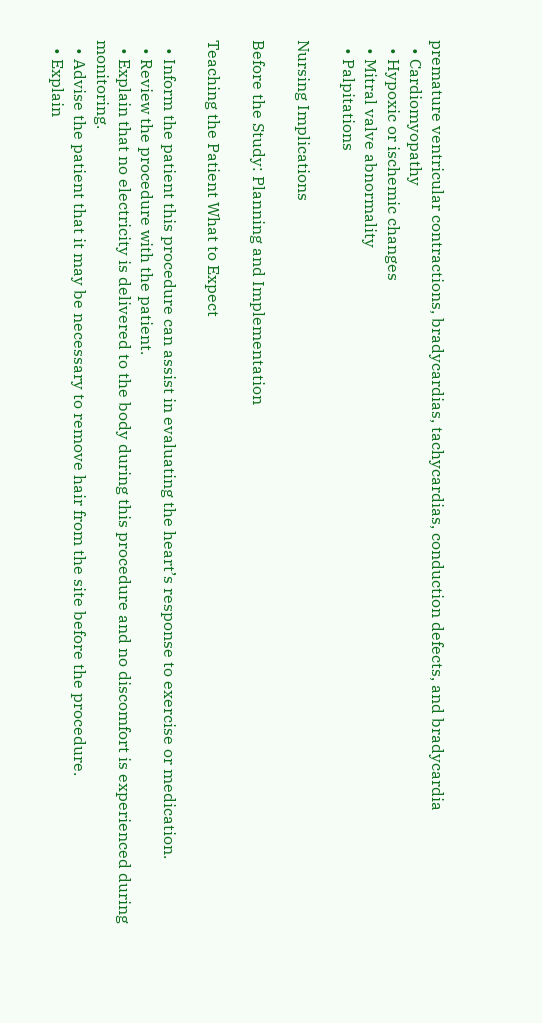premature ventricular contractions, bradycardias, tachycardias, conduction defects, and bradycardia
  • Cardiomyopathy
  • Hypoxic or ischemic changes
  • Mitral valve abnormality
  • Palpitations

Nursing Implications

Before the Study: Planning and Implementation

Teaching the Patient What to Expect

  • Inform the patient this procedure can assist in evaluating the heart’s response to exercise or medication.
  • Review the procedure with the patient.
  • Explain that no electricity is delivered to the body during this procedure and no discomfort is experienced during monitoring.
  • Advise the patient that it may be necessary to remove hair from the site before the procedure.
  • Explain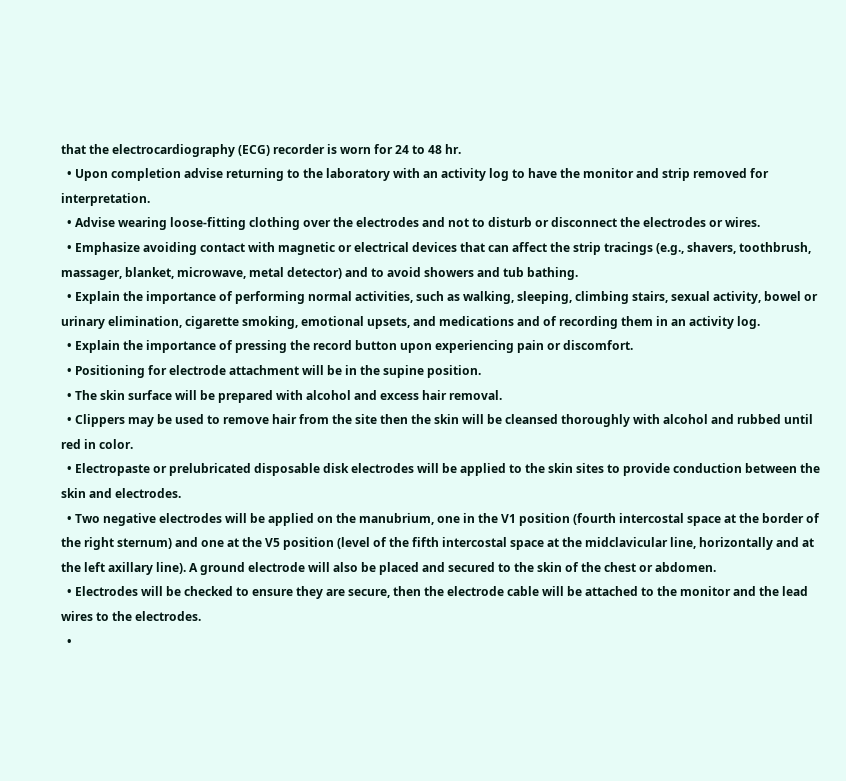that the electrocardiography (ECG) recorder is worn for 24 to 48 hr.
  • Upon completion advise returning to the laboratory with an activity log to have the monitor and strip removed for interpretation.
  • Advise wearing loose-fitting clothing over the electrodes and not to disturb or disconnect the electrodes or wires.
  • Emphasize avoiding contact with magnetic or electrical devices that can affect the strip tracings (e.g., shavers, toothbrush, massager, blanket, microwave, metal detector) and to avoid showers and tub bathing.
  • Explain the importance of performing normal activities, such as walking, sleeping, climbing stairs, sexual activity, bowel or urinary elimination, cigarette smoking, emotional upsets, and medications and of recording them in an activity log.
  • Explain the importance of pressing the record button upon experiencing pain or discomfort.
  • Positioning for electrode attachment will be in the supine position.
  • The skin surface will be prepared with alcohol and excess hair removal.
  • Clippers may be used to remove hair from the site then the skin will be cleansed thoroughly with alcohol and rubbed until red in color.
  • Electropaste or prelubricated disposable disk electrodes will be applied to the skin sites to provide conduction between the skin and electrodes.
  • Two negative electrodes will be applied on the manubrium, one in the V1 position (fourth intercostal space at the border of the right sternum) and one at the V5 position (level of the fifth intercostal space at the midclavicular line, horizontally and at the left axillary line). A ground electrode will also be placed and secured to the skin of the chest or abdomen.
  • Electrodes will be checked to ensure they are secure, then the electrode cable will be attached to the monitor and the lead wires to the electrodes.
  •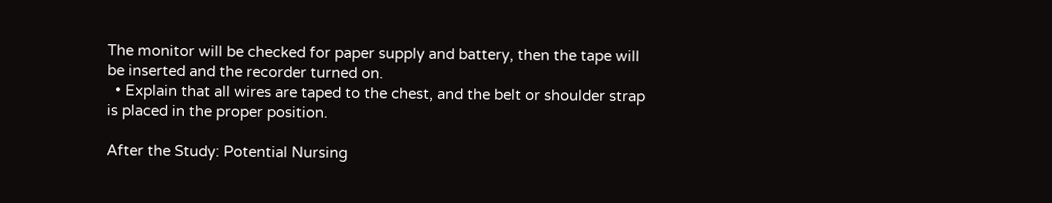The monitor will be checked for paper supply and battery, then the tape will be inserted and the recorder turned on.
  • Explain that all wires are taped to the chest, and the belt or shoulder strap is placed in the proper position.

After the Study: Potential Nursing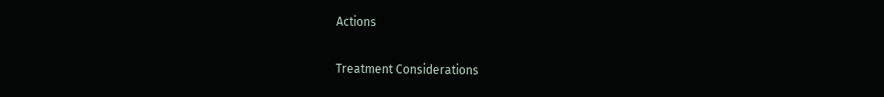Actions

Treatment Considerations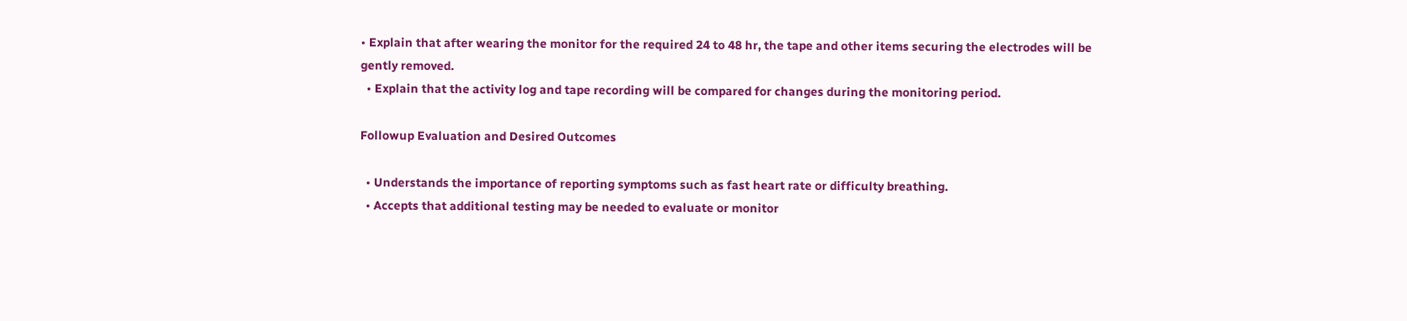• Explain that after wearing the monitor for the required 24 to 48 hr, the tape and other items securing the electrodes will be gently removed.
  • Explain that the activity log and tape recording will be compared for changes during the monitoring period.

Followup Evaluation and Desired Outcomes

  • Understands the importance of reporting symptoms such as fast heart rate or difficulty breathing.
  • Accepts that additional testing may be needed to evaluate or monitor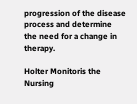progression of the disease process and determine the need for a change in therapy.

Holter Monitoris the Nursing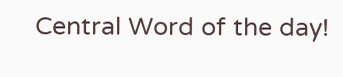Central Word of the day!